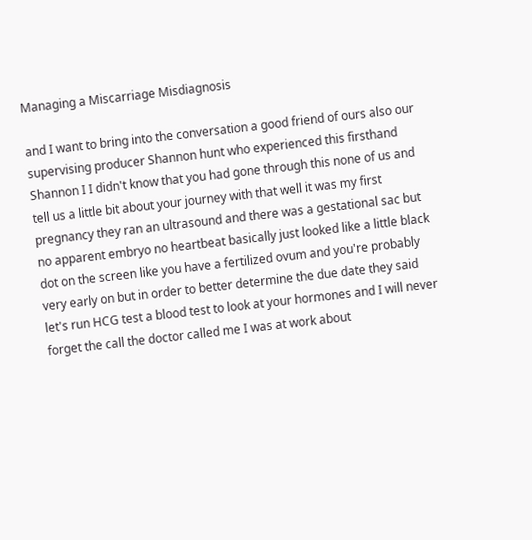Managing a Miscarriage Misdiagnosis

and I want to bring into the conversation a good friend of ours also our supervising producer Shannon hunt who experienced this firsthand Shannon I I didn't know that you had gone through this none of us and tell us a little bit about your journey with that well it was my first pregnancy they ran an ultrasound and there was a gestational sac but no apparent embryo no heartbeat basically just looked like a little black dot on the screen like you have a fertilized ovum and you're probably very early on but in order to better determine the due date they said let's run HCG test a blood test to look at your hormones and I will never forget the call the doctor called me I was at work about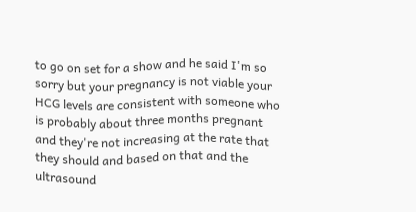to go on set for a show and he said I'm so sorry but your pregnancy is not viable your HCG levels are consistent with someone who is probably about three months pregnant and they're not increasing at the rate that they should and based on that and the ultrasound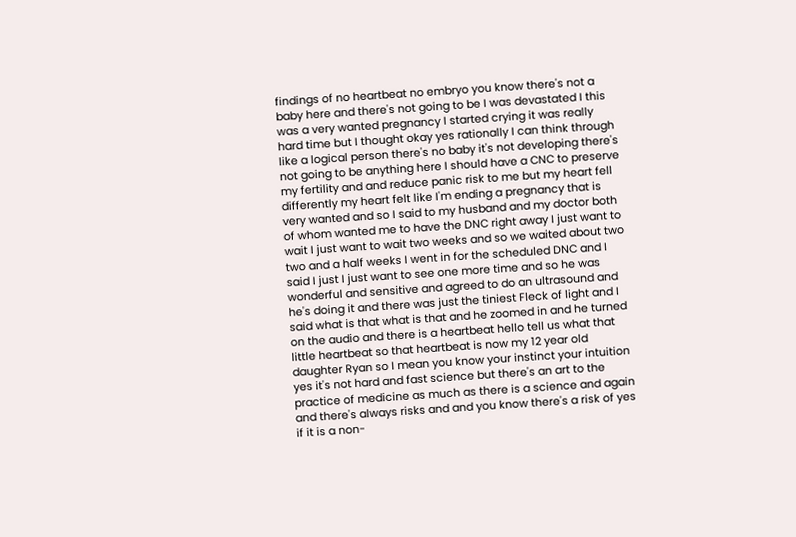findings of no heartbeat no embryo you know there's not a baby here and there's not going to be I was devastated I this was a very wanted pregnancy I started crying it was really hard time but I thought okay yes rationally I can think through like a logical person there's no baby it's not developing there's not going to be anything here I should have a CNC to preserve my fertility and and reduce panic risk to me but my heart fell differently my heart felt like I'm ending a pregnancy that is very wanted and so I said to my husband and my doctor both of whom wanted me to have the DNC right away I just want to wait I just want to wait two weeks and so we waited about two two and a half weeks I went in for the scheduled DNC and I said I just I just want to see one more time and so he was wonderful and sensitive and agreed to do an ultrasound and he's doing it and there was just the tiniest Fleck of light and I said what is that what is that and he zoomed in and he turned on the audio and there is a heartbeat hello tell us what that little heartbeat so that heartbeat is now my 12 year old daughter Ryan so I mean you know your instinct your intuition yes it's not hard and fast science but there's an art to the practice of medicine as much as there is a science and again and there's always risks and and you know there's a risk of yes if it is a non-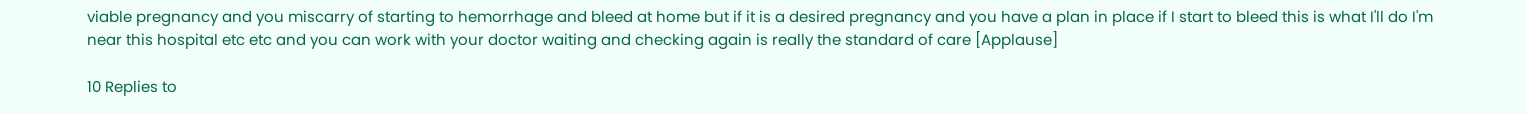viable pregnancy and you miscarry of starting to hemorrhage and bleed at home but if it is a desired pregnancy and you have a plan in place if I start to bleed this is what I'll do I'm near this hospital etc etc and you can work with your doctor waiting and checking again is really the standard of care [Applause]

10 Replies to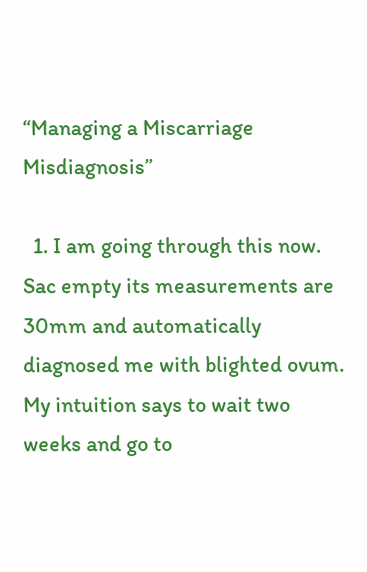“Managing a Miscarriage Misdiagnosis”

  1. I am going through this now. Sac empty its measurements are 30mm and automatically diagnosed me with blighted ovum. My intuition says to wait two weeks and go to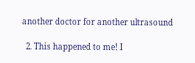another doctor for another ultrasound

  2. This happened to me! I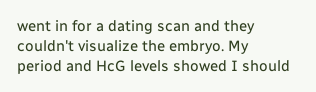went in for a dating scan and they couldn't visualize the embryo. My period and HcG levels showed I should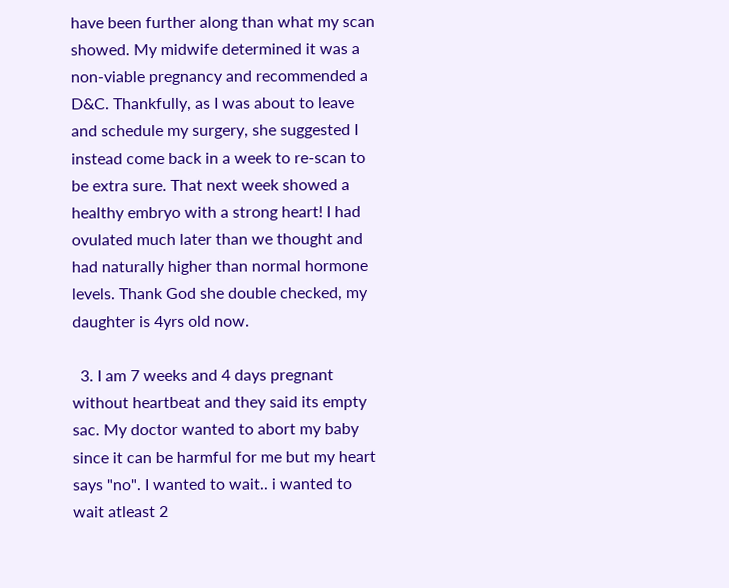have been further along than what my scan showed. My midwife determined it was a non-viable pregnancy and recommended a D&C. Thankfully, as I was about to leave and schedule my surgery, she suggested I instead come back in a week to re-scan to be extra sure. That next week showed a healthy embryo with a strong heart! I had ovulated much later than we thought and had naturally higher than normal hormone levels. Thank God she double checked, my daughter is 4yrs old now.

  3. I am 7 weeks and 4 days pregnant without heartbeat and they said its empty sac. My doctor wanted to abort my baby since it can be harmful for me but my heart says "no". I wanted to wait.. i wanted to wait atleast 2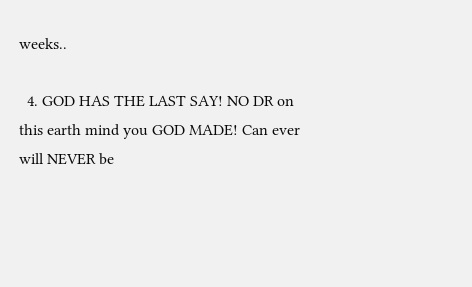weeks..

  4. GOD HAS THE LAST SAY! NO DR on this earth mind you GOD MADE! Can ever will NEVER be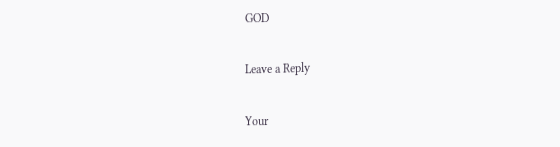GOD

Leave a Reply

Your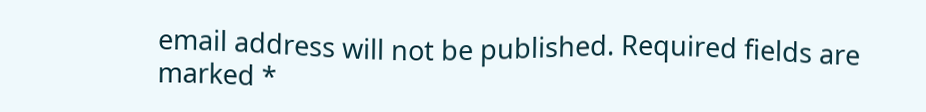email address will not be published. Required fields are marked *